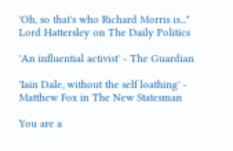'Oh, so that's who Richard Morris is..." Lord Hattersley on The Daily Politics

'An influential activist' - The Guardian

'Iain Dale, without the self loathing' - Matthew Fox in The New Statesman

You are a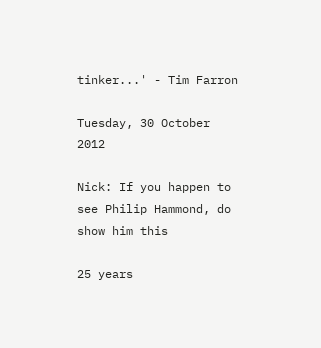tinker...' - Tim Farron

Tuesday, 30 October 2012

Nick: If you happen to see Philip Hammond, do show him this

25 years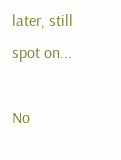later, still spot on...

No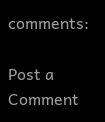comments:

Post a Comment